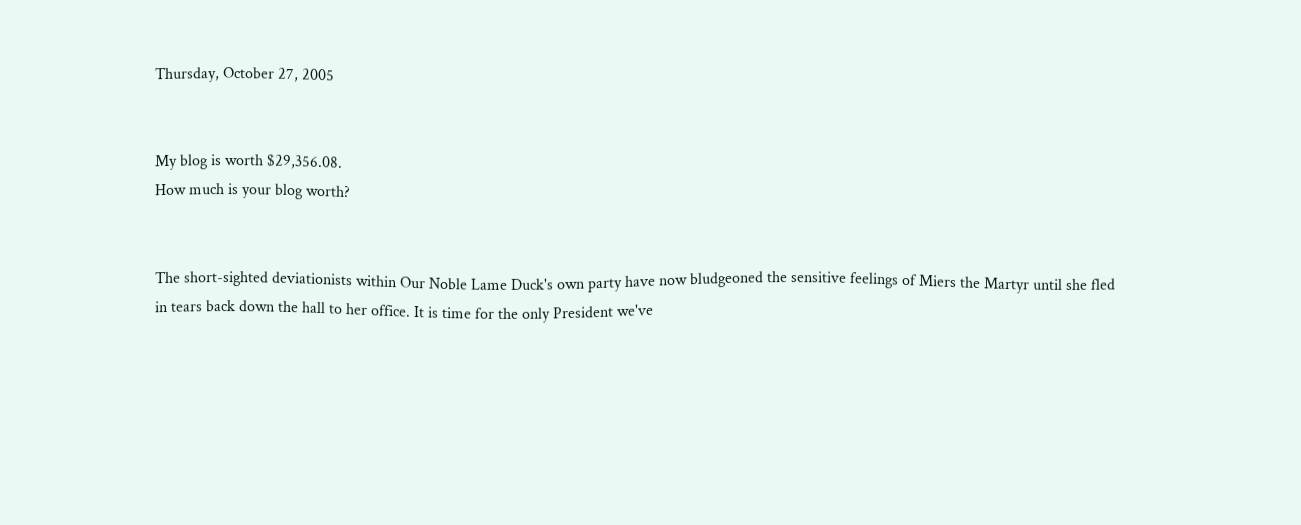Thursday, October 27, 2005


My blog is worth $29,356.08.
How much is your blog worth?


The short-sighted deviationists within Our Noble Lame Duck's own party have now bludgeoned the sensitive feelings of Miers the Martyr until she fled in tears back down the hall to her office. It is time for the only President we've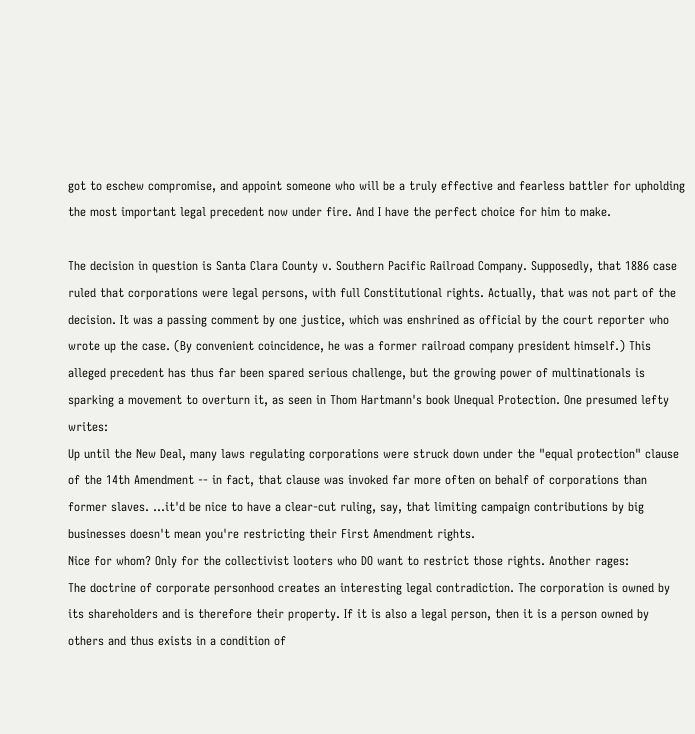got to eschew compromise, and appoint someone who will be a truly effective and fearless battler for upholding the most important legal precedent now under fire. And I have the perfect choice for him to make.

The decision in question is Santa Clara County v. Southern Pacific Railroad Company. Supposedly, that 1886 case ruled that corporations were legal persons, with full Constitutional rights. Actually, that was not part of the decision. It was a passing comment by one justice, which was enshrined as official by the court reporter who wrote up the case. (By convenient coincidence, he was a former railroad company president himself.) This alleged precedent has thus far been spared serious challenge, but the growing power of multinationals is sparking a movement to overturn it, as seen in Thom Hartmann's book Unequal Protection. One presumed lefty writes:
Up until the New Deal, many laws regulating corporations were struck down under the "equal protection" clause of the 14th Amendment -- in fact, that clause was invoked far more often on behalf of corporations than former slaves. ...it'd be nice to have a clear-cut ruling, say, that limiting campaign contributions by big businesses doesn't mean you're restricting their First Amendment rights.
Nice for whom? Only for the collectivist looters who DO want to restrict those rights. Another rages:
The doctrine of corporate personhood creates an interesting legal contradiction. The corporation is owned by its shareholders and is therefore their property. If it is also a legal person, then it is a person owned by others and thus exists in a condition of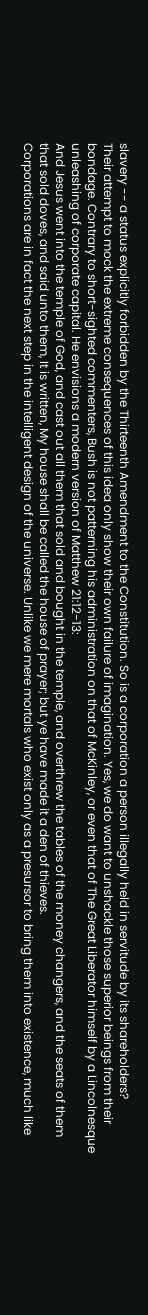slavery -- a status explicitly forbidden by the Thirteenth Amendment to the Constitution. So is a corporation a person illegally held in servitude by its shareholders?
Their attempt to mock the extreme consequences of this idea only show their own failure of imagination. Yes, we do want to unshackle those superior beings from their bondage. Contrary to short-sighted commenters, Bush is not patterning his administration on that of McKinley, or even that of The Great Liberator himself by a Lincolnesque unleashing of corporate capital. He envisions a modern version of Matthew 21:12-13:
And Jesus went into the temple of God, and cast out all them that sold and bought in the temple, and overthrew the tables of the money changers, and the seats of them that sold doves, and said unto them, It is written, My house shall be called the house of prayer; but ye have made it a den of thieves.
Corporations are in fact the next step in the intelligent design of the universe. Unlike we mere mortals who exist only as a presursor to bring them into existence, much like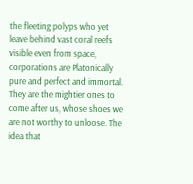the fleeting polyps who yet leave behind vast coral reefs visible even from space, corporations are Platonically pure and perfect and immortal. They are the mightier ones to come after us, whose shoes we are not worthy to unloose. The idea that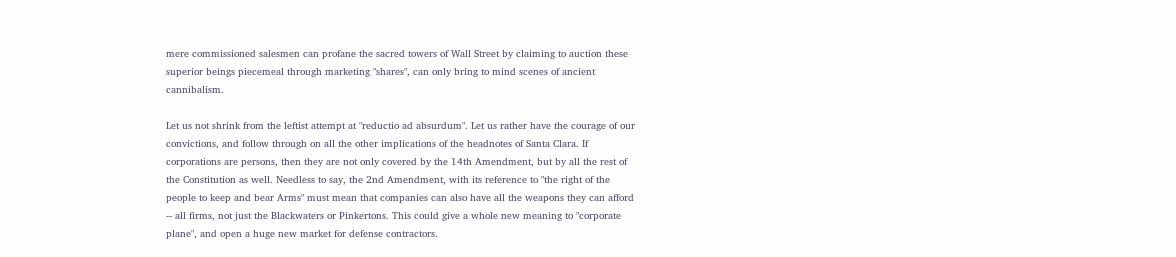mere commissioned salesmen can profane the sacred towers of Wall Street by claiming to auction these superior beings piecemeal through marketing "shares", can only bring to mind scenes of ancient cannibalism.

Let us not shrink from the leftist attempt at "reductio ad absurdum". Let us rather have the courage of our convictions, and follow through on all the other implications of the headnotes of Santa Clara. If corporations are persons, then they are not only covered by the 14th Amendment, but by all the rest of the Constitution as well. Needless to say, the 2nd Amendment, with its reference to "the right of the people to keep and bear Arms" must mean that companies can also have all the weapons they can afford -- all firms, not just the Blackwaters or Pinkertons. This could give a whole new meaning to "corporate plane", and open a huge new market for defense contractors.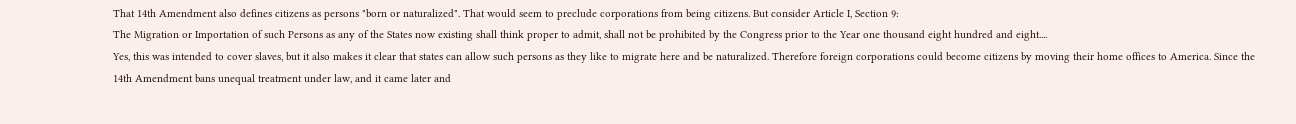That 14th Amendment also defines citizens as persons "born or naturalized". That would seem to preclude corporations from being citizens. But consider Article I, Section 9:
The Migration or Importation of such Persons as any of the States now existing shall think proper to admit, shall not be prohibited by the Congress prior to the Year one thousand eight hundred and eight....
Yes, this was intended to cover slaves, but it also makes it clear that states can allow such persons as they like to migrate here and be naturalized. Therefore foreign corporations could become citizens by moving their home offices to America. Since the 14th Amendment bans unequal treatment under law, and it came later and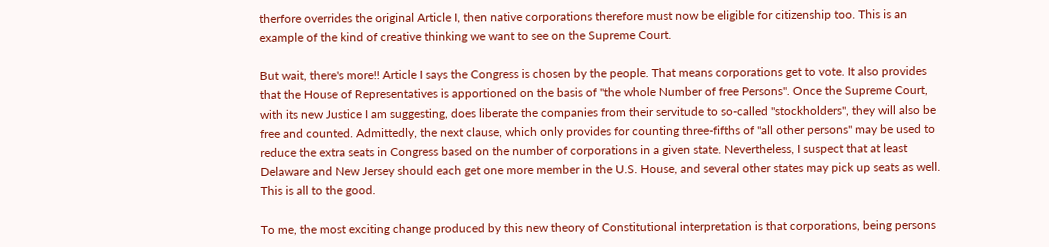therfore overrides the original Article I, then native corporations therefore must now be eligible for citizenship too. This is an example of the kind of creative thinking we want to see on the Supreme Court.

But wait, there's more!! Article I says the Congress is chosen by the people. That means corporations get to vote. It also provides that the House of Representatives is apportioned on the basis of "the whole Number of free Persons". Once the Supreme Court, with its new Justice I am suggesting, does liberate the companies from their servitude to so-called "stockholders", they will also be free and counted. Admittedly, the next clause, which only provides for counting three-fifths of "all other persons" may be used to reduce the extra seats in Congress based on the number of corporations in a given state. Nevertheless, I suspect that at least Delaware and New Jersey should each get one more member in the U.S. House, and several other states may pick up seats as well. This is all to the good.

To me, the most exciting change produced by this new theory of Constitutional interpretation is that corporations, being persons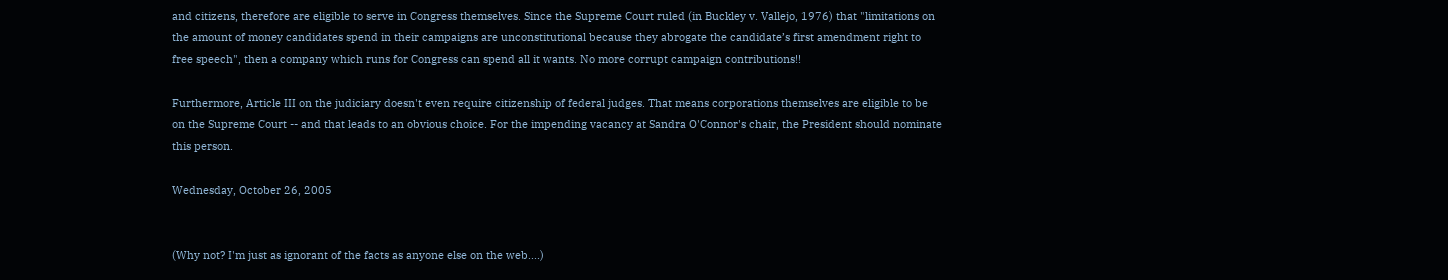and citizens, therefore are eligible to serve in Congress themselves. Since the Supreme Court ruled (in Buckley v. Vallejo, 1976) that "limitations on the amount of money candidates spend in their campaigns are unconstitutional because they abrogate the candidate’s first amendment right to free speech", then a company which runs for Congress can spend all it wants. No more corrupt campaign contributions!!

Furthermore, Article III on the judiciary doesn't even require citizenship of federal judges. That means corporations themselves are eligible to be on the Supreme Court -- and that leads to an obvious choice. For the impending vacancy at Sandra O'Connor's chair, the President should nominate this person.

Wednesday, October 26, 2005


(Why not? I'm just as ignorant of the facts as anyone else on the web....)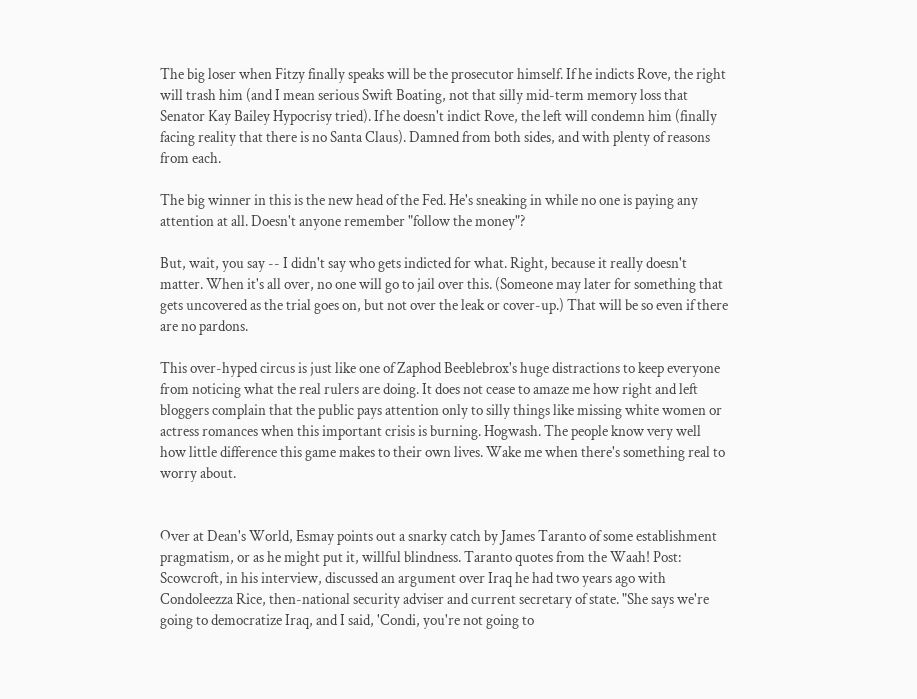The big loser when Fitzy finally speaks will be the prosecutor himself. If he indicts Rove, the right will trash him (and I mean serious Swift Boating, not that silly mid-term memory loss that Senator Kay Bailey Hypocrisy tried). If he doesn't indict Rove, the left will condemn him (finally facing reality that there is no Santa Claus). Damned from both sides, and with plenty of reasons from each.

The big winner in this is the new head of the Fed. He's sneaking in while no one is paying any attention at all. Doesn't anyone remember "follow the money"?

But, wait, you say -- I didn't say who gets indicted for what. Right, because it really doesn't matter. When it's all over, no one will go to jail over this. (Someone may later for something that gets uncovered as the trial goes on, but not over the leak or cover-up.) That will be so even if there are no pardons.

This over-hyped circus is just like one of Zaphod Beeblebrox's huge distractions to keep everyone from noticing what the real rulers are doing. It does not cease to amaze me how right and left bloggers complain that the public pays attention only to silly things like missing white women or actress romances when this important crisis is burning. Hogwash. The people know very well how little difference this game makes to their own lives. Wake me when there's something real to worry about.


Over at Dean's World, Esmay points out a snarky catch by James Taranto of some establishment pragmatism, or as he might put it, willful blindness. Taranto quotes from the Waah! Post:
Scowcroft, in his interview, discussed an argument over Iraq he had two years ago with Condoleezza Rice, then-national security adviser and current secretary of state. "She says we're going to democratize Iraq, and I said, 'Condi, you're not going to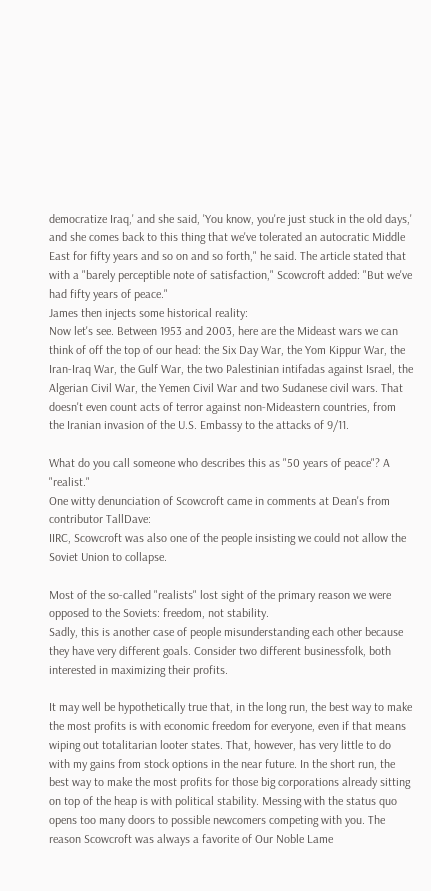democratize Iraq,' and she said, 'You know, you're just stuck in the old days,' and she comes back to this thing that we've tolerated an autocratic Middle East for fifty years and so on and so forth," he said. The article stated that with a "barely perceptible note of satisfaction," Scowcroft added: "But we've had fifty years of peace."
James then injects some historical reality:
Now let's see. Between 1953 and 2003, here are the Mideast wars we can think of off the top of our head: the Six Day War, the Yom Kippur War, the Iran-Iraq War, the Gulf War, the two Palestinian intifadas against Israel, the Algerian Civil War, the Yemen Civil War and two Sudanese civil wars. That doesn't even count acts of terror against non-Mideastern countries, from the Iranian invasion of the U.S. Embassy to the attacks of 9/11.

What do you call someone who describes this as "50 years of peace"? A "realist."
One witty denunciation of Scowcroft came in comments at Dean's from contributor TallDave:
IIRC, Scowcroft was also one of the people insisting we could not allow the Soviet Union to collapse.

Most of the so-called "realists" lost sight of the primary reason we were opposed to the Soviets: freedom, not stability.
Sadly, this is another case of people misunderstanding each other because they have very different goals. Consider two different businessfolk, both interested in maximizing their profits.

It may well be hypothetically true that, in the long run, the best way to make the most profits is with economic freedom for everyone, even if that means wiping out totalitarian looter states. That, however, has very little to do with my gains from stock options in the near future. In the short run, the best way to make the most profits for those big corporations already sitting on top of the heap is with political stability. Messing with the status quo opens too many doors to possible newcomers competing with you. The reason Scowcroft was always a favorite of Our Noble Lame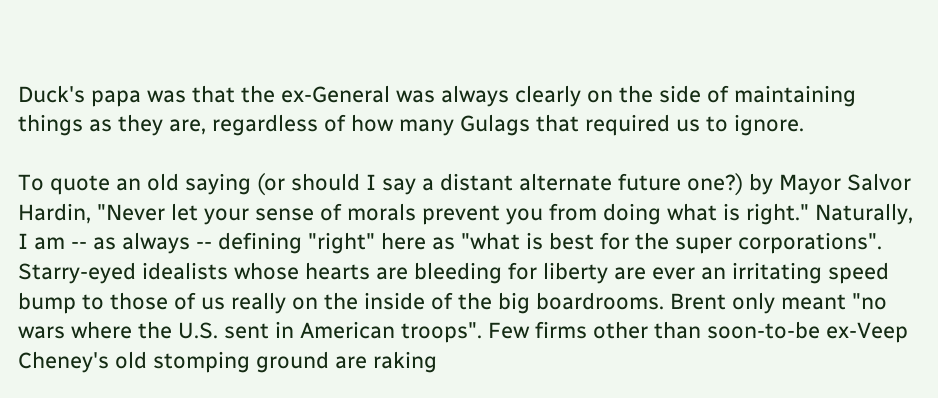Duck's papa was that the ex-General was always clearly on the side of maintaining things as they are, regardless of how many Gulags that required us to ignore.

To quote an old saying (or should I say a distant alternate future one?) by Mayor Salvor Hardin, "Never let your sense of morals prevent you from doing what is right." Naturally, I am -- as always -- defining "right" here as "what is best for the super corporations". Starry-eyed idealists whose hearts are bleeding for liberty are ever an irritating speed bump to those of us really on the inside of the big boardrooms. Brent only meant "no wars where the U.S. sent in American troops". Few firms other than soon-to-be ex-Veep Cheney's old stomping ground are raking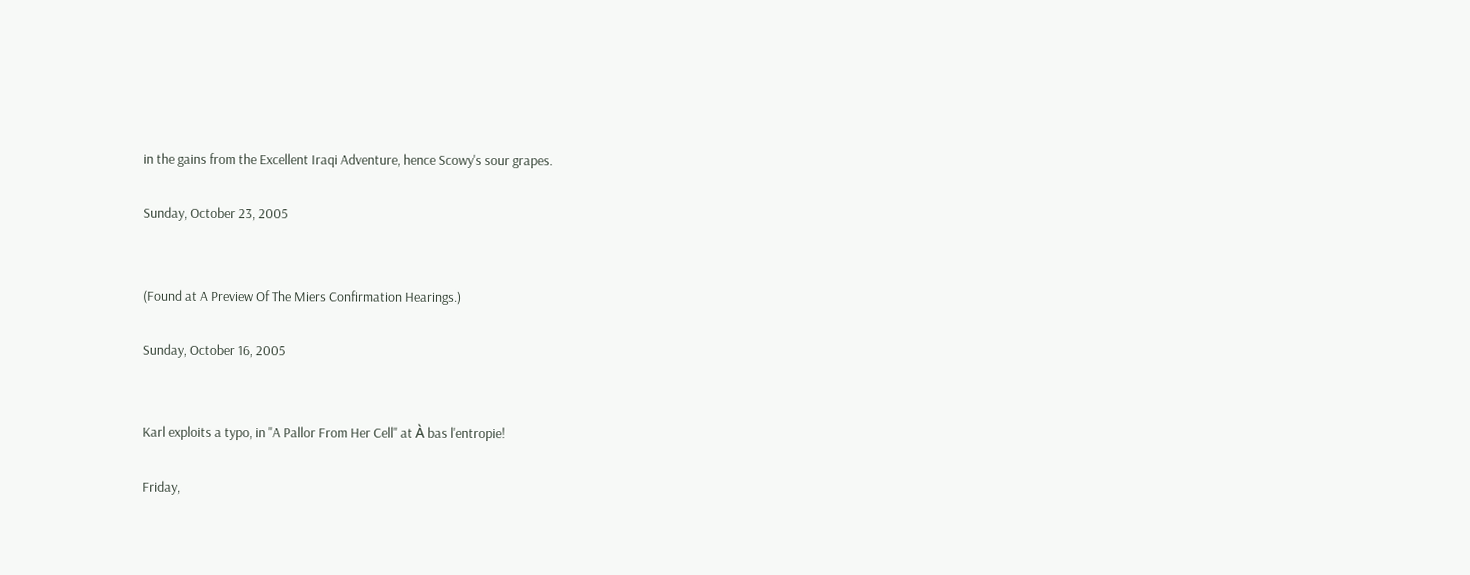in the gains from the Excellent Iraqi Adventure, hence Scowy's sour grapes.

Sunday, October 23, 2005


(Found at A Preview Of The Miers Confirmation Hearings.)

Sunday, October 16, 2005


Karl exploits a typo, in "A Pallor From Her Cell" at À bas l'entropie!

Friday,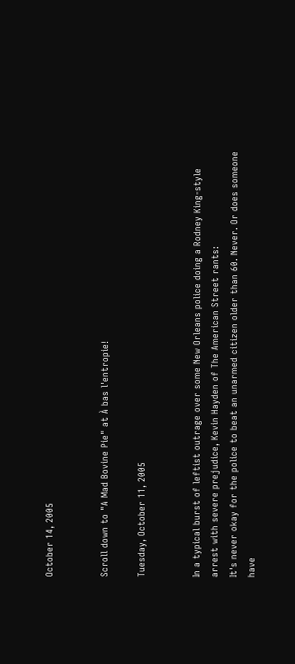October 14, 2005


Scroll down to "A Mad Bovine Pie" at À bas l'entropie!

Tuesday, October 11, 2005


In a typical burst of leftist outrage over some New Orleans police doing a Rodney King-style arrest with severe prejudice, Kevin Hayden of The American Street rants:
It's never okay for the police to beat an unarmed citizen older than 60. Never. Or does someone have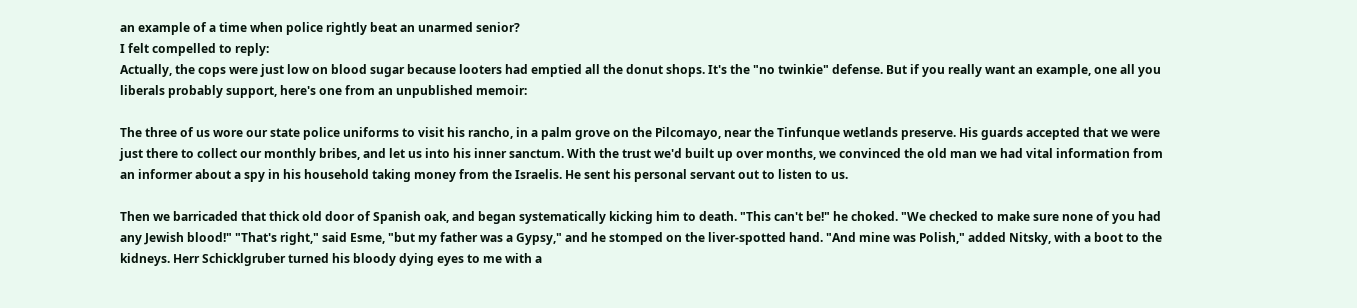an example of a time when police rightly beat an unarmed senior?
I felt compelled to reply:
Actually, the cops were just low on blood sugar because looters had emptied all the donut shops. It's the "no twinkie" defense. But if you really want an example, one all you liberals probably support, here's one from an unpublished memoir:

The three of us wore our state police uniforms to visit his rancho, in a palm grove on the Pilcomayo, near the Tinfunque wetlands preserve. His guards accepted that we were just there to collect our monthly bribes, and let us into his inner sanctum. With the trust we'd built up over months, we convinced the old man we had vital information from an informer about a spy in his household taking money from the Israelis. He sent his personal servant out to listen to us.

Then we barricaded that thick old door of Spanish oak, and began systematically kicking him to death. "This can't be!" he choked. "We checked to make sure none of you had any Jewish blood!" "That's right," said Esme, "but my father was a Gypsy," and he stomped on the liver-spotted hand. "And mine was Polish," added Nitsky, with a boot to the kidneys. Herr Schicklgruber turned his bloody dying eyes to me with a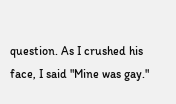question. As I crushed his face, I said "Mine was gay."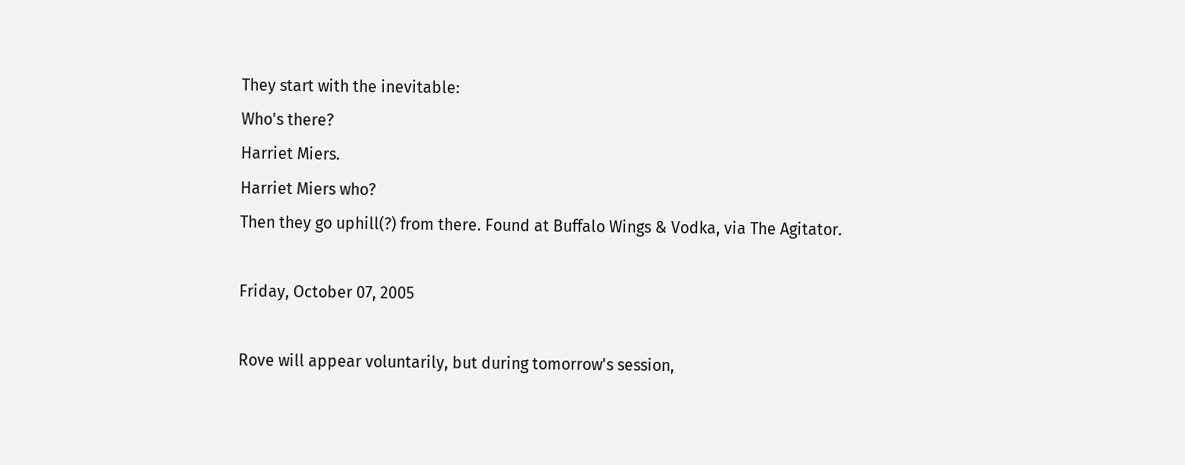They start with the inevitable:
Who's there?
Harriet Miers.
Harriet Miers who?
Then they go uphill(?) from there. Found at Buffalo Wings & Vodka, via The Agitator.

Friday, October 07, 2005

Rove will appear voluntarily, but during tomorrow's session,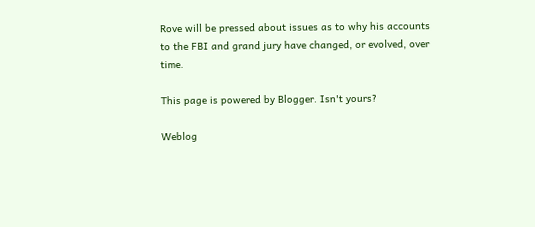Rove will be pressed about issues as to why his accounts to the FBI and grand jury have changed, or evolved, over time.

This page is powered by Blogger. Isn't yours?

Weblog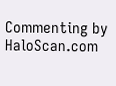Commenting by HaloScan.com